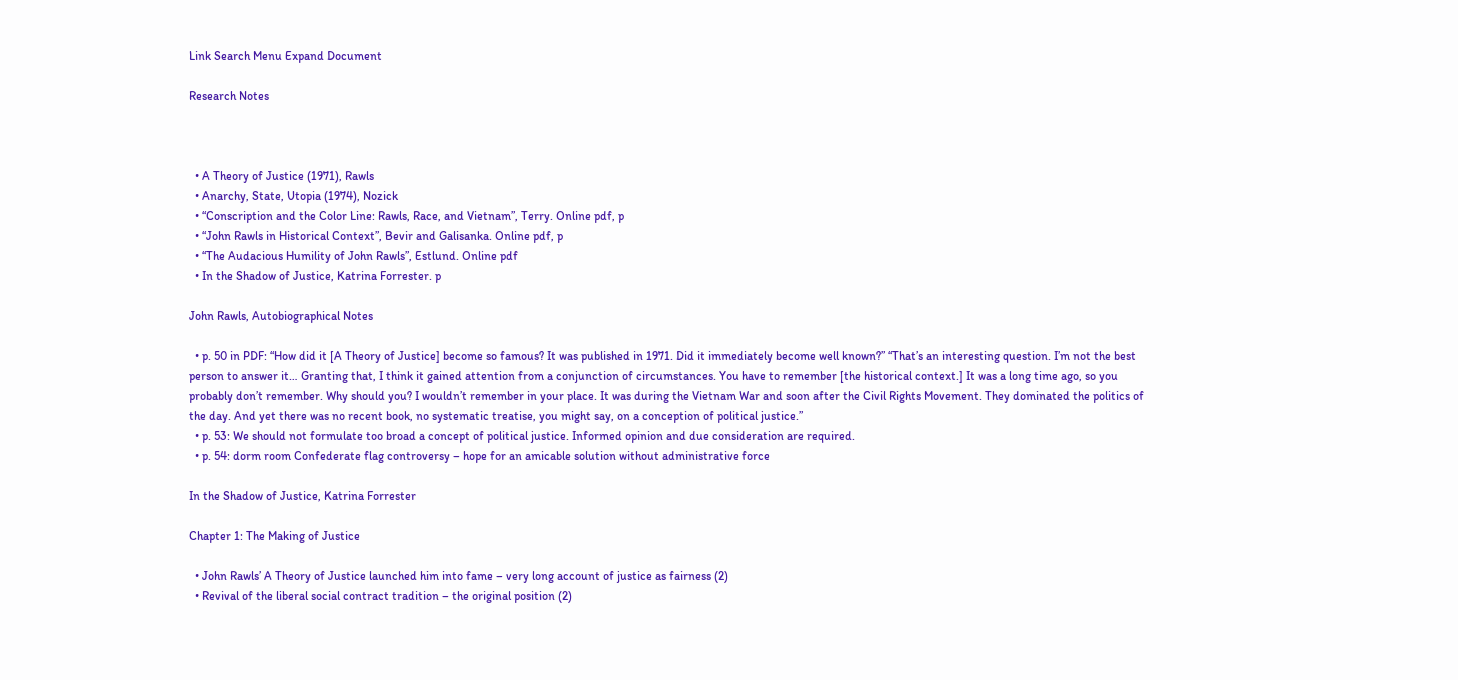Link Search Menu Expand Document

Research Notes



  • A Theory of Justice (1971), Rawls
  • Anarchy, State, Utopia (1974), Nozick
  • “Conscription and the Color Line: Rawls, Race, and Vietnam”, Terry. Online pdf, p
  • “John Rawls in Historical Context”, Bevir and Galisanka. Online pdf, p
  • “The Audacious Humility of John Rawls”, Estlund. Online pdf
  • In the Shadow of Justice, Katrina Forrester. p

John Rawls, Autobiographical Notes

  • p. 50 in PDF: “How did it [A Theory of Justice] become so famous? It was published in 1971. Did it immediately become well known?” “That’s an interesting question. I’m not the best person to answer it… Granting that, I think it gained attention from a conjunction of circumstances. You have to remember [the historical context.] It was a long time ago, so you probably don’t remember. Why should you? I wouldn’t remember in your place. It was during the Vietnam War and soon after the Civil Rights Movement. They dominated the politics of the day. And yet there was no recent book, no systematic treatise, you might say, on a conception of political justice.”
  • p. 53: We should not formulate too broad a concept of political justice. Informed opinion and due consideration are required.
  • p. 54: dorm room Confederate flag controversy – hope for an amicable solution without administrative force

In the Shadow of Justice, Katrina Forrester

Chapter 1: The Making of Justice

  • John Rawls’ A Theory of Justice launched him into fame – very long account of justice as fairness (2)
  • Revival of the liberal social contract tradition – the original position (2)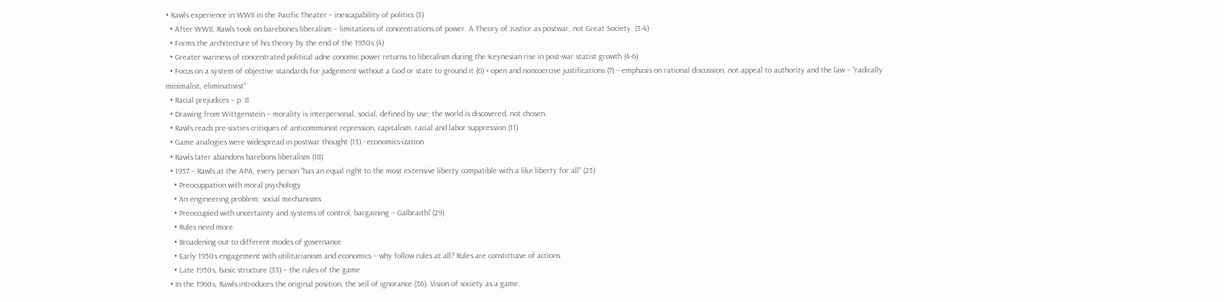• Rawls experience in WWII in the Pacific Theater – inescapability of politics (3)
  • After WWII, Rawls took on barebones liberalism – limitations of concentrations of power. A Theory of Justice as postwar, not Great Society. (3-4)
  • Forms the architecture of his theory by the end of the 1950s (4)
  • Greater wariness of concentrated political adne conomic power returns to liberalism during the Keynesian rise in post-war statist growth (4-6)
  • Focus on a system of objective standards for judgement without a God or state to ground it (6) + open and noncoercive justifications (7) – emphasis on rational discussion, not appeal to authority and the law – “radically minimalist, eliminativist”
  • Racial prejudices – p. 8
  • Drawing from Wittgenstein – morality is interpersonal, social, defined by use; the world is discovered, not chosen.
  • Rawls reads pre-sixties critiques of anticommunist repression, capitalism, racial and labor suppression (11)
  • Game analogies were widespread in postwar thought (13) - economics-ization
  • Rawls later abandons barebons liberalism (18)
  • 1957 – Rawls at the APA, every person “has an equal right to the most extensive liberty compatible with a like liberty for all” (25)
    • Preocuppation with moral psychology
    • An engineering problem: social mechanisms
    • Preoccupied with uncertainty and systems of control, bargaining – Galbraith! (29)
    • Rules need more
    • Broadening out to different modes of governance
    • Early 1950s engagement with utilitarianism and economics – why follow rules at all? Rules are constittuive of actions
    • Late 1950s, basic structure (33) – the rules of the game
  • In the 1960s, Rawls introduces the original position, the veil of ignorance (36). Vision of society as a game.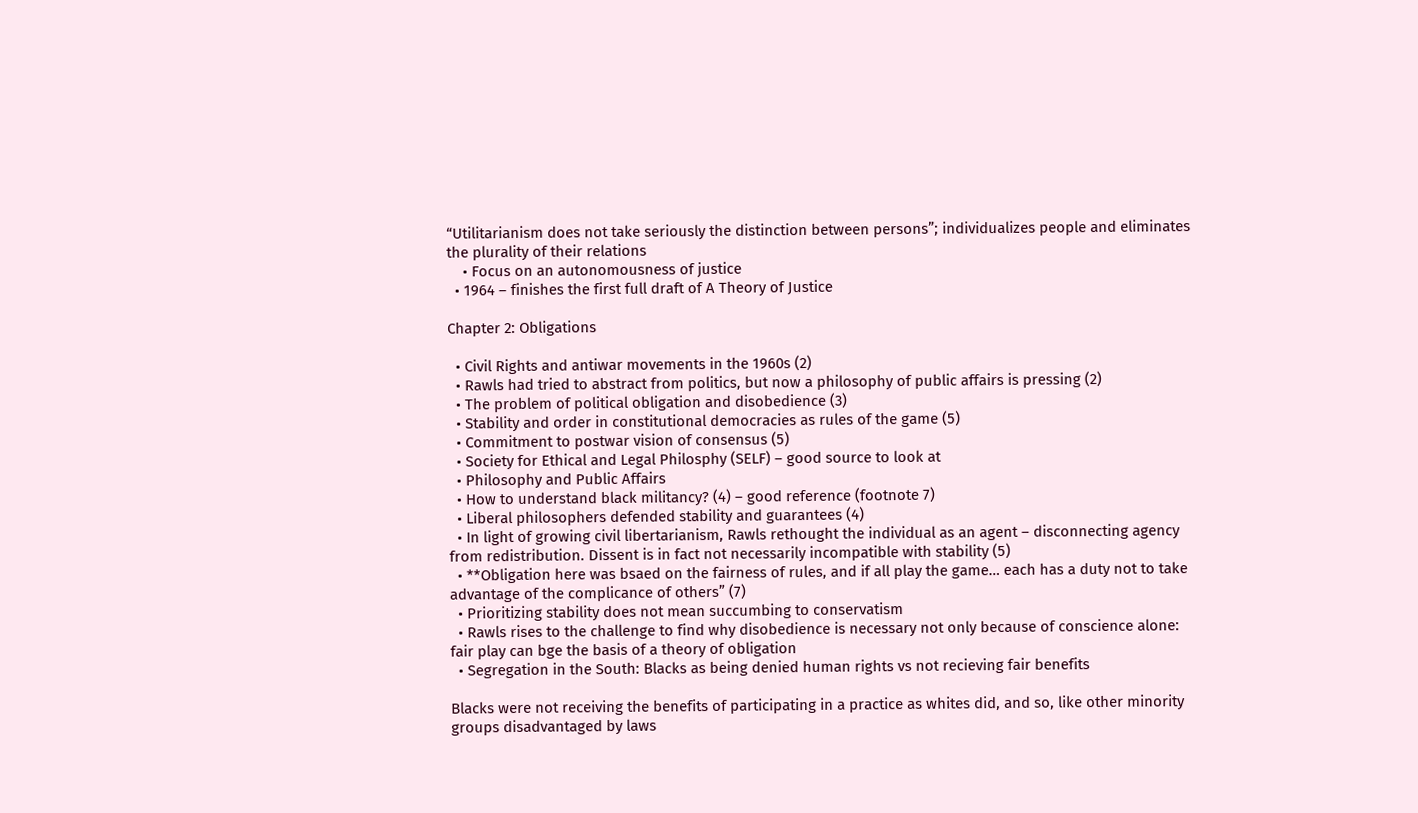“Utilitarianism does not take seriously the distinction between persons”; individualizes people and eliminates the plurality of their relations
    • Focus on an autonomousness of justice
  • 1964 – finishes the first full draft of A Theory of Justice

Chapter 2: Obligations

  • Civil Rights and antiwar movements in the 1960s (2)
  • Rawls had tried to abstract from politics, but now a philosophy of public affairs is pressing (2)
  • The problem of political obligation and disobedience (3)
  • Stability and order in constitutional democracies as rules of the game (5)
  • Commitment to postwar vision of consensus (5)
  • Society for Ethical and Legal Philosphy (SELF) – good source to look at
  • Philosophy and Public Affairs
  • How to understand black militancy? (4) – good reference (footnote 7)
  • Liberal philosophers defended stability and guarantees (4)
  • In light of growing civil libertarianism, Rawls rethought the individual as an agent – disconnecting agency from redistribution. Dissent is in fact not necessarily incompatible with stability (5)
  • **Obligation here was bsaed on the fairness of rules, and if all play the game… each has a duty not to take advantage of the complicance of others” (7)
  • Prioritizing stability does not mean succumbing to conservatism
  • Rawls rises to the challenge to find why disobedience is necessary not only because of conscience alone: fair play can bge the basis of a theory of obligation
  • Segregation in the South: Blacks as being denied human rights vs not recieving fair benefits

Blacks were not receiving the benefits of participating in a practice as whites did, and so, like other minority groups disadvantaged by laws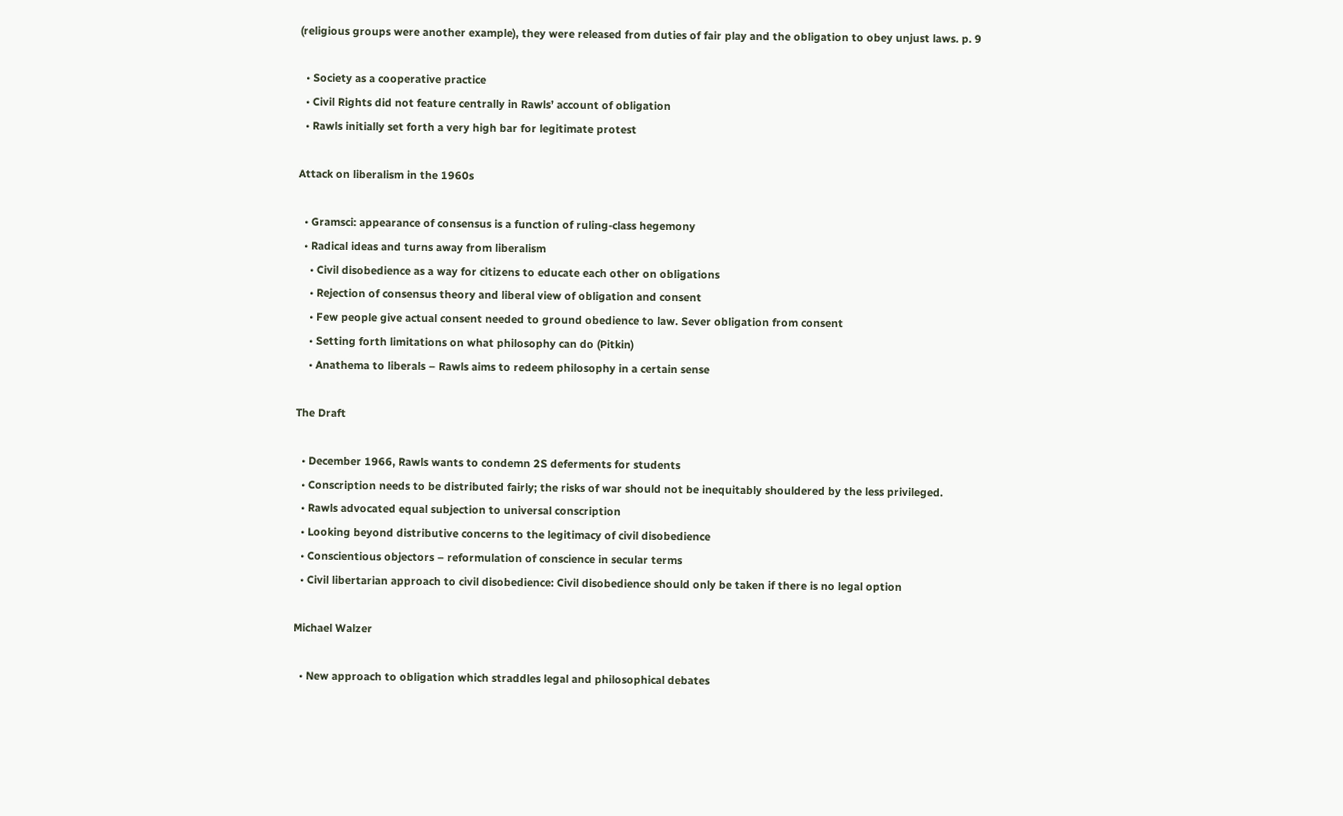(religious groups were another example), they were released from duties of fair play and the obligation to obey unjust laws. p. 9

  • Society as a cooperative practice
  • Civil Rights did not feature centrally in Rawls’ account of obligation
  • Rawls initially set forth a very high bar for legitimate protest

Attack on liberalism in the 1960s

  • Gramsci: appearance of consensus is a function of ruling-class hegemony
  • Radical ideas and turns away from liberalism
    • Civil disobedience as a way for citizens to educate each other on obligations
    • Rejection of consensus theory and liberal view of obligation and consent
    • Few people give actual consent needed to ground obedience to law. Sever obligation from consent
    • Setting forth limitations on what philosophy can do (Pitkin)
    • Anathema to liberals – Rawls aims to redeem philosophy in a certain sense

The Draft

  • December 1966, Rawls wants to condemn 2S deferments for students
  • Conscription needs to be distributed fairly; the risks of war should not be inequitably shouldered by the less privileged.
  • Rawls advocated equal subjection to universal conscription
  • Looking beyond distributive concerns to the legitimacy of civil disobedience
  • Conscientious objectors – reformulation of conscience in secular terms
  • Civil libertarian approach to civil disobedience: Civil disobedience should only be taken if there is no legal option

Michael Walzer

  • New approach to obligation which straddles legal and philosophical debates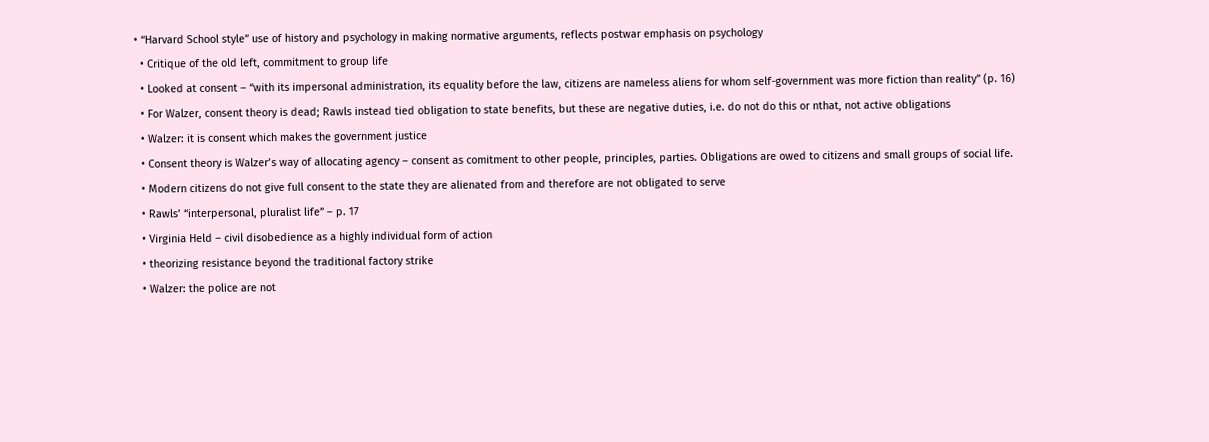• “Harvard School style” use of history and psychology in making normative arguments, reflects postwar emphasis on psychology
  • Critique of the old left, commitment to group life
  • Looked at consent – “with its impersonal administration, its equality before the law, citizens are nameless aliens for whom self-government was more fiction than reality” (p. 16)
  • For Walzer, consent theory is dead; Rawls instead tied obligation to state benefits, but these are negative duties, i.e. do not do this or nthat, not active obligations
  • Walzer: it is consent which makes the government justice
  • Consent theory is Walzer’s way of allocating agency – consent as comitment to other people, principles, parties. Obligations are owed to citizens and small groups of social life.
  • Modern citizens do not give full consent to the state they are alienated from and therefore are not obligated to serve
  • Rawls’ “interpersonal, pluralist life” – p. 17
  • Virginia Held – civil disobedience as a highly individual form of action
  • theorizing resistance beyond the traditional factory strike
  • Walzer: the police are not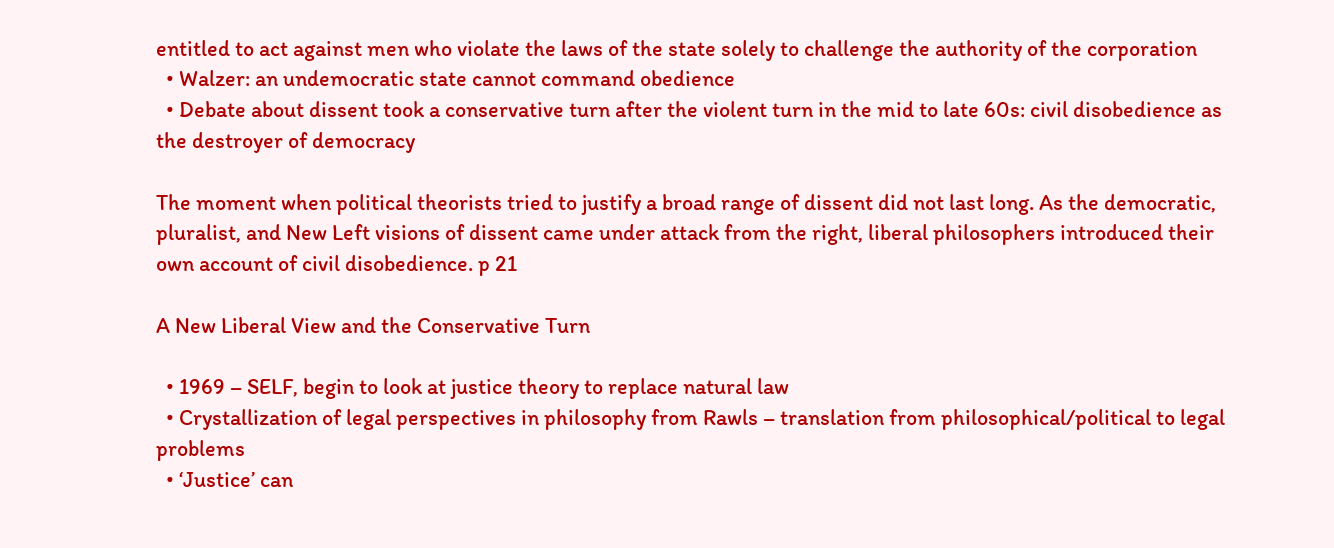entitled to act against men who violate the laws of the state solely to challenge the authority of the corporation
  • Walzer: an undemocratic state cannot command obedience
  • Debate about dissent took a conservative turn after the violent turn in the mid to late 60s: civil disobedience as the destroyer of democracy

The moment when political theorists tried to justify a broad range of dissent did not last long. As the democratic, pluralist, and New Left visions of dissent came under attack from the right, liberal philosophers introduced their own account of civil disobedience. p 21

A New Liberal View and the Conservative Turn

  • 1969 – SELF, begin to look at justice theory to replace natural law
  • Crystallization of legal perspectives in philosophy from Rawls – translation from philosophical/political to legal problems
  • ‘Justice’ can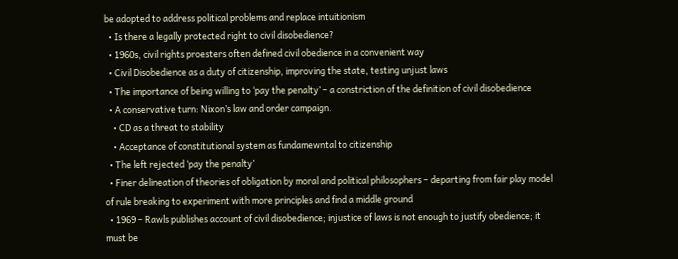be adopted to address political problems and replace intuitionism
  • Is there a legally protected right to civil disobedience?
  • 1960s, civil rights proesters often defined civil obedience in a convenient way
  • Civil Disobedience as a duty of citizenship, improving the state, testing unjust laws
  • The importance of being willing to ‘pay the penalty’ – a constriction of the definition of civil disobedience
  • A conservative turn: Nixon’s law and order campaign.
    • CD as a threat to stability
    • Acceptance of constitutional system as fundamewntal to citizenship
  • The left rejected ‘pay the penalty’
  • Finer delineation of theories of obligation by moral and political philosophers – departing from fair play model of rule breaking to experiment with more principles and find a middle ground
  • 1969 – Rawls publishes account of civil disobedience; injustice of laws is not enough to justify obedience; it must be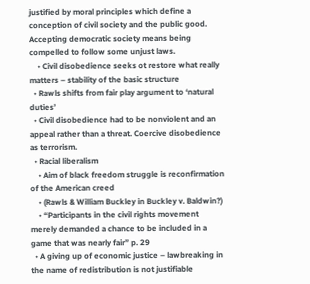justified by moral principles which define a conception of civil society and the public good. Accepting democratic society means being compelled to follow some unjust laws.
    • Civil disobedience seeks ot restore what really matters – stability of the basic structure
  • Rawls shifts from fair play argument to ‘natural duties’
  • Civil disobedience had to be nonviolent and an appeal rather than a threat. Coercive disobedience as terrorism.
  • Racial liberalism
    • Aim of black freedom struggle is reconfirmation of the American creed
    • (Rawls & William Buckley in Buckley v. Baldwin?)
    • “Participants in the civil rights movement merely demanded a chance to be included in a game that was nearly fair” p. 29
  • A giving up of economic justice – lawbreaking in the name of redistribution is not justifiable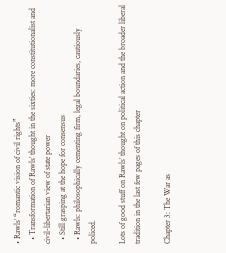• Rawls’ “romantic vision of civil rights”
  • Transformation of Rawls’ thought in the sixties: more constitutionalist and civil-libertarian view of state power
  • Still grasping at the hope for consensus
  • Rawls: philosophically cementing firm, legal boundaries, cautiously policed.

Lots of good stuff on Rawls’ thought on political action and the broader liberal tradition in the last few pages of this chapter

Chapter 3: The War as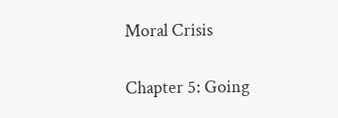Moral Crisis

Chapter 5: Going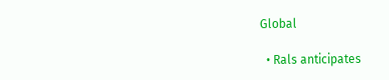Global

  • Rals anticipates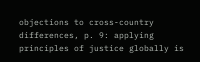objections to cross-country differences, p. 9: applying principles of justice globally is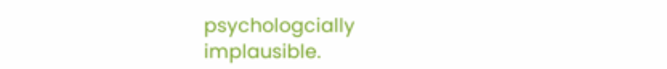psychologcially implausible.